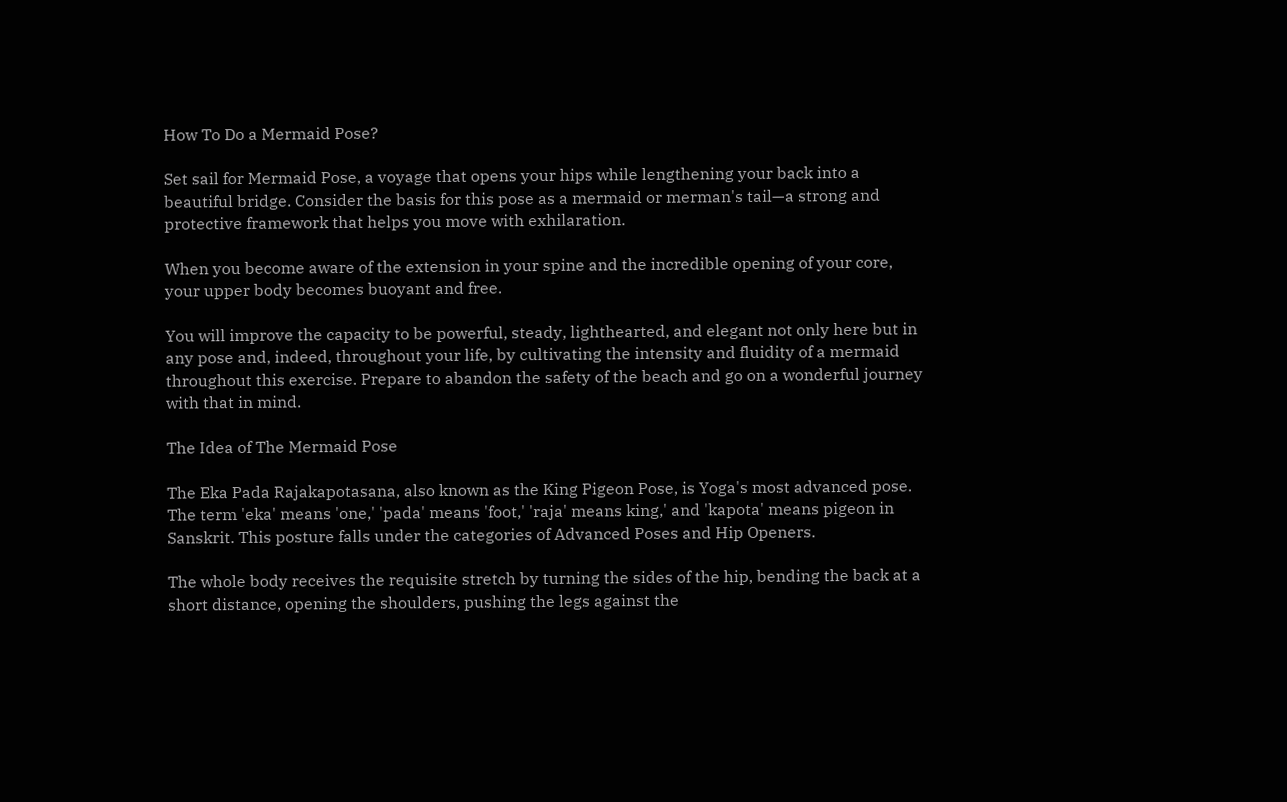How To Do a Mermaid Pose?

Set sail for Mermaid Pose, a voyage that opens your hips while lengthening your back into a beautiful bridge. Consider the basis for this pose as a mermaid or merman's tail—a strong and protective framework that helps you move with exhilaration.

When you become aware of the extension in your spine and the incredible opening of your core, your upper body becomes buoyant and free.

You will improve the capacity to be powerful, steady, lighthearted, and elegant not only here but in any pose and, indeed, throughout your life, by cultivating the intensity and fluidity of a mermaid throughout this exercise. Prepare to abandon the safety of the beach and go on a wonderful journey with that in mind.

The Idea of The Mermaid Pose

The Eka Pada Rajakapotasana, also known as the King Pigeon Pose, is Yoga's most advanced pose. The term 'eka' means 'one,' 'pada' means 'foot,' 'raja' means king,' and 'kapota' means pigeon in Sanskrit. This posture falls under the categories of Advanced Poses and Hip Openers.

The whole body receives the requisite stretch by turning the sides of the hip, bending the back at a short distance, opening the shoulders, pushing the legs against the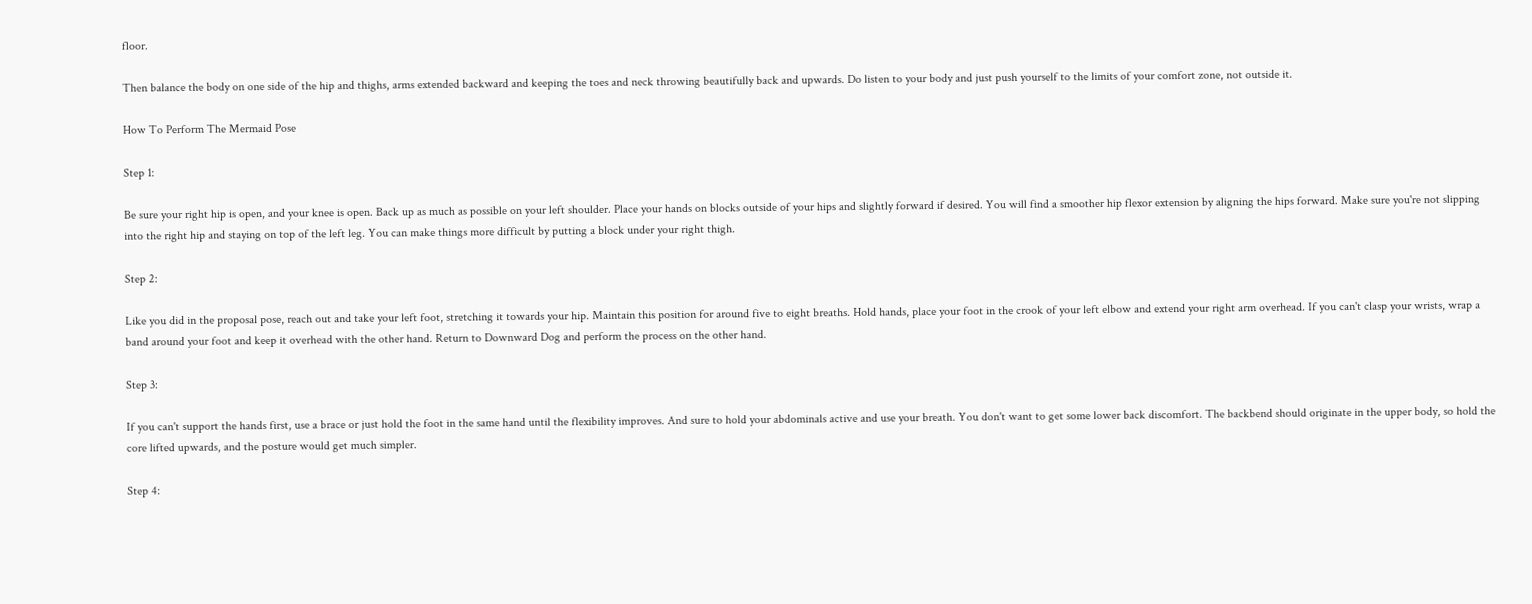floor.

Then balance the body on one side of the hip and thighs, arms extended backward and keeping the toes and neck throwing beautifully back and upwards. Do listen to your body and just push yourself to the limits of your comfort zone, not outside it.

How To Perform The Mermaid Pose

Step 1:

Be sure your right hip is open, and your knee is open. Back up as much as possible on your left shoulder. Place your hands on blocks outside of your hips and slightly forward if desired. You will find a smoother hip flexor extension by aligning the hips forward. Make sure you're not slipping into the right hip and staying on top of the left leg. You can make things more difficult by putting a block under your right thigh.

Step 2:

Like you did in the proposal pose, reach out and take your left foot, stretching it towards your hip. Maintain this position for around five to eight breaths. Hold hands, place your foot in the crook of your left elbow and extend your right arm overhead. If you can't clasp your wrists, wrap a band around your foot and keep it overhead with the other hand. Return to Downward Dog and perform the process on the other hand.

Step 3:

If you can't support the hands first, use a brace or just hold the foot in the same hand until the flexibility improves. And sure to hold your abdominals active and use your breath. You don't want to get some lower back discomfort. The backbend should originate in the upper body, so hold the core lifted upwards, and the posture would get much simpler.

Step 4: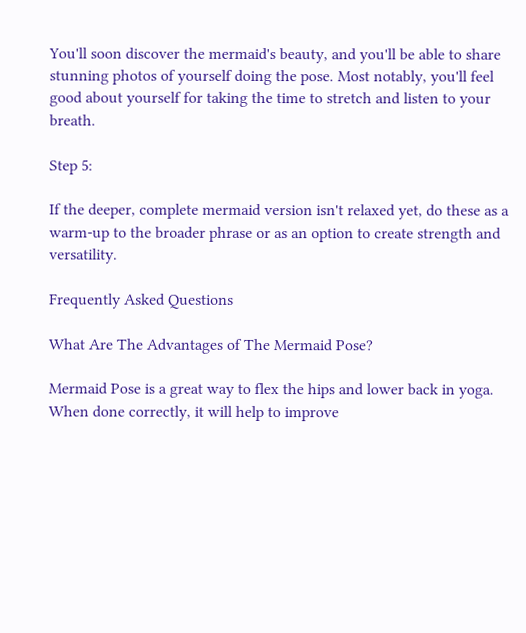You'll soon discover the mermaid's beauty, and you'll be able to share stunning photos of yourself doing the pose. Most notably, you'll feel good about yourself for taking the time to stretch and listen to your breath.

Step 5:

If the deeper, complete mermaid version isn't relaxed yet, do these as a warm-up to the broader phrase or as an option to create strength and versatility.

Frequently Asked Questions

What Are The Advantages of The Mermaid Pose?

Mermaid Pose is a great way to flex the hips and lower back in yoga. When done correctly, it will help to improve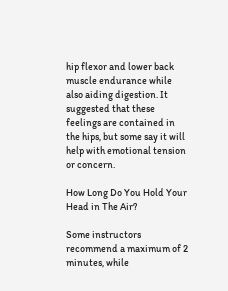hip flexor and lower back muscle endurance while also aiding digestion. It suggested that these feelings are contained in the hips, but some say it will help with emotional tension or concern.

How Long Do You Hold Your Head in The Air?

Some instructors recommend a maximum of 2 minutes, while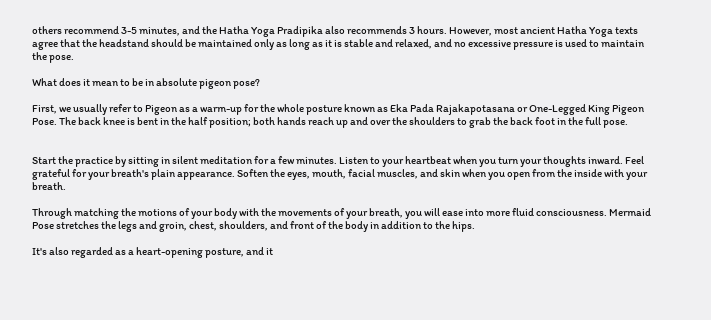others recommend 3-5 minutes, and the Hatha Yoga Pradipika also recommends 3 hours. However, most ancient Hatha Yoga texts agree that the headstand should be maintained only as long as it is stable and relaxed, and no excessive pressure is used to maintain the pose.

What does it mean to be in absolute pigeon pose?

First, we usually refer to Pigeon as a warm-up for the whole posture known as Eka Pada Rajakapotasana or One-Legged King Pigeon Pose. The back knee is bent in the half position; both hands reach up and over the shoulders to grab the back foot in the full pose.


Start the practice by sitting in silent meditation for a few minutes. Listen to your heartbeat when you turn your thoughts inward. Feel grateful for your breath's plain appearance. Soften the eyes, mouth, facial muscles, and skin when you open from the inside with your breath.

Through matching the motions of your body with the movements of your breath, you will ease into more fluid consciousness. Mermaid Pose stretches the legs and groin, chest, shoulders, and front of the body in addition to the hips.

It's also regarded as a heart-opening posture, and it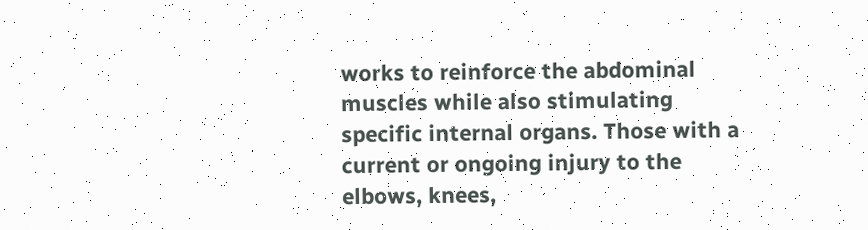works to reinforce the abdominal muscles while also stimulating specific internal organs. Those with a current or ongoing injury to the elbows, knees,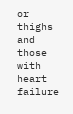or thighs and those with heart failure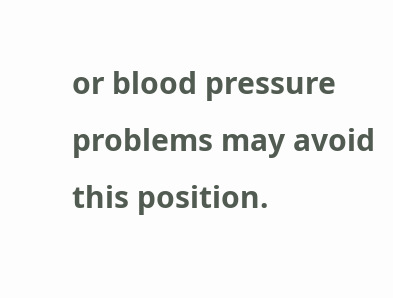or blood pressure problems may avoid this position.